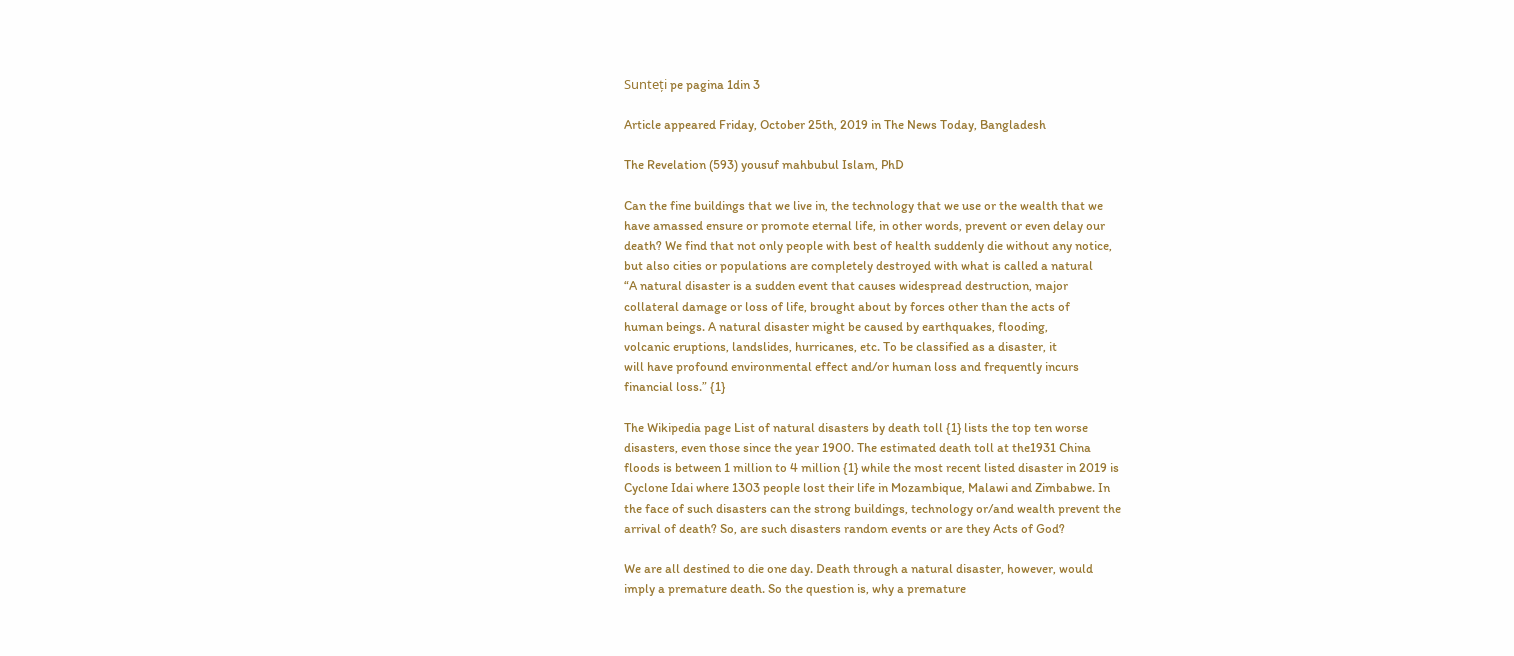Sunteți pe pagina 1din 3

Article appeared Friday, October 25th, 2019 in The News Today, Bangladesh

The Revelation (593) yousuf mahbubul Islam, PhD

Can the fine buildings that we live in, the technology that we use or the wealth that we
have amassed ensure or promote eternal life, in other words, prevent or even delay our
death? We find that not only people with best of health suddenly die without any notice,
but also cities or populations are completely destroyed with what is called a natural
“A natural disaster is a sudden event that causes widespread destruction, major
collateral damage or loss of life, brought about by forces other than the acts of
human beings. A natural disaster might be caused by earthquakes, flooding,
volcanic eruptions, landslides, hurricanes, etc. To be classified as a disaster, it
will have profound environmental effect and/or human loss and frequently incurs
financial loss.” {1}

The Wikipedia page List of natural disasters by death toll {1} lists the top ten worse
disasters, even those since the year 1900. The estimated death toll at the1931 China
floods is between 1 million to 4 million {1} while the most recent listed disaster in 2019 is
Cyclone Idai where 1303 people lost their life in Mozambique, Malawi and Zimbabwe. In
the face of such disasters can the strong buildings, technology or/and wealth prevent the
arrival of death? So, are such disasters random events or are they Acts of God?

We are all destined to die one day. Death through a natural disaster, however, would
imply a premature death. So the question is, why a premature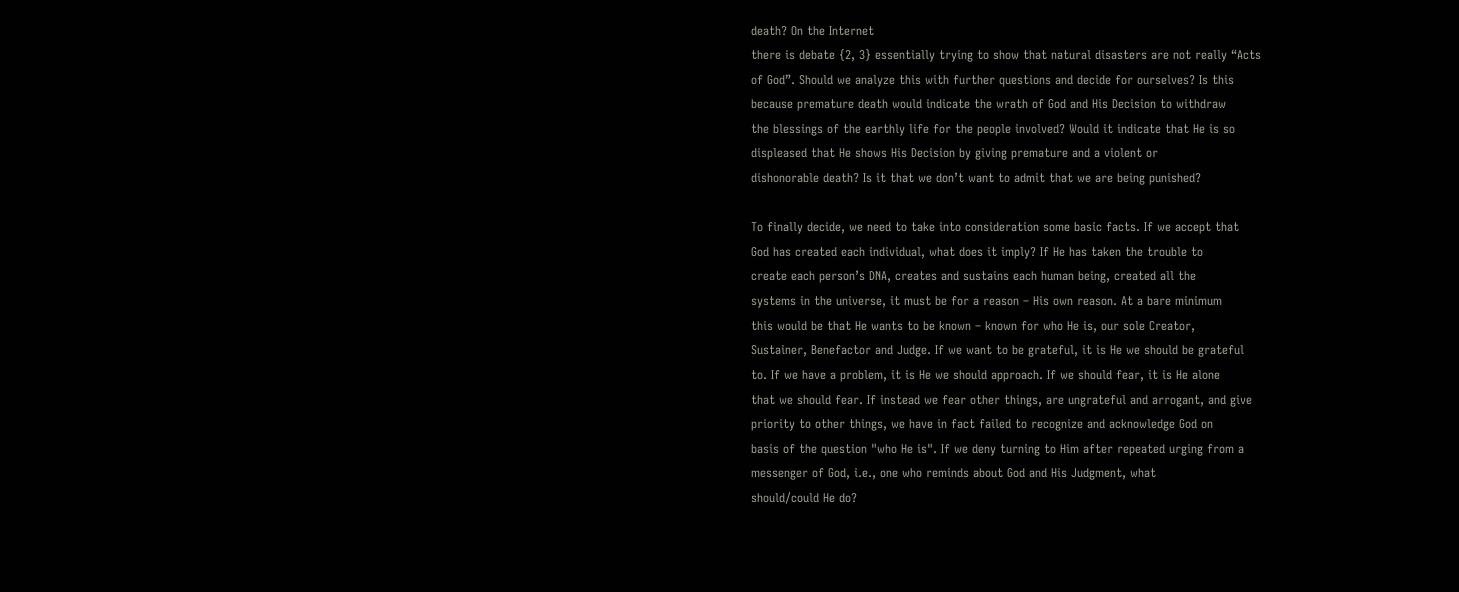death? On the Internet
there is debate {2, 3} essentially trying to show that natural disasters are not really “Acts
of God”. Should we analyze this with further questions and decide for ourselves? Is this
because premature death would indicate the wrath of God and His Decision to withdraw
the blessings of the earthly life for the people involved? Would it indicate that He is so
displeased that He shows His Decision by giving premature and a violent or
dishonorable death? Is it that we don’t want to admit that we are being punished?

To finally decide, we need to take into consideration some basic facts. If we accept that
God has created each individual, what does it imply? If He has taken the trouble to
create each person’s DNA, creates and sustains each human being, created all the
systems in the universe, it must be for a reason – His own reason. At a bare minimum
this would be that He wants to be known – known for who He is, our sole Creator,
Sustainer, Benefactor and Judge. If we want to be grateful, it is He we should be grateful
to. If we have a problem, it is He we should approach. If we should fear, it is He alone
that we should fear. If instead we fear other things, are ungrateful and arrogant, and give
priority to other things, we have in fact failed to recognize and acknowledge God on
basis of the question "who He is". If we deny turning to Him after repeated urging from a
messenger of God, i.e., one who reminds about God and His Judgment, what
should/could He do?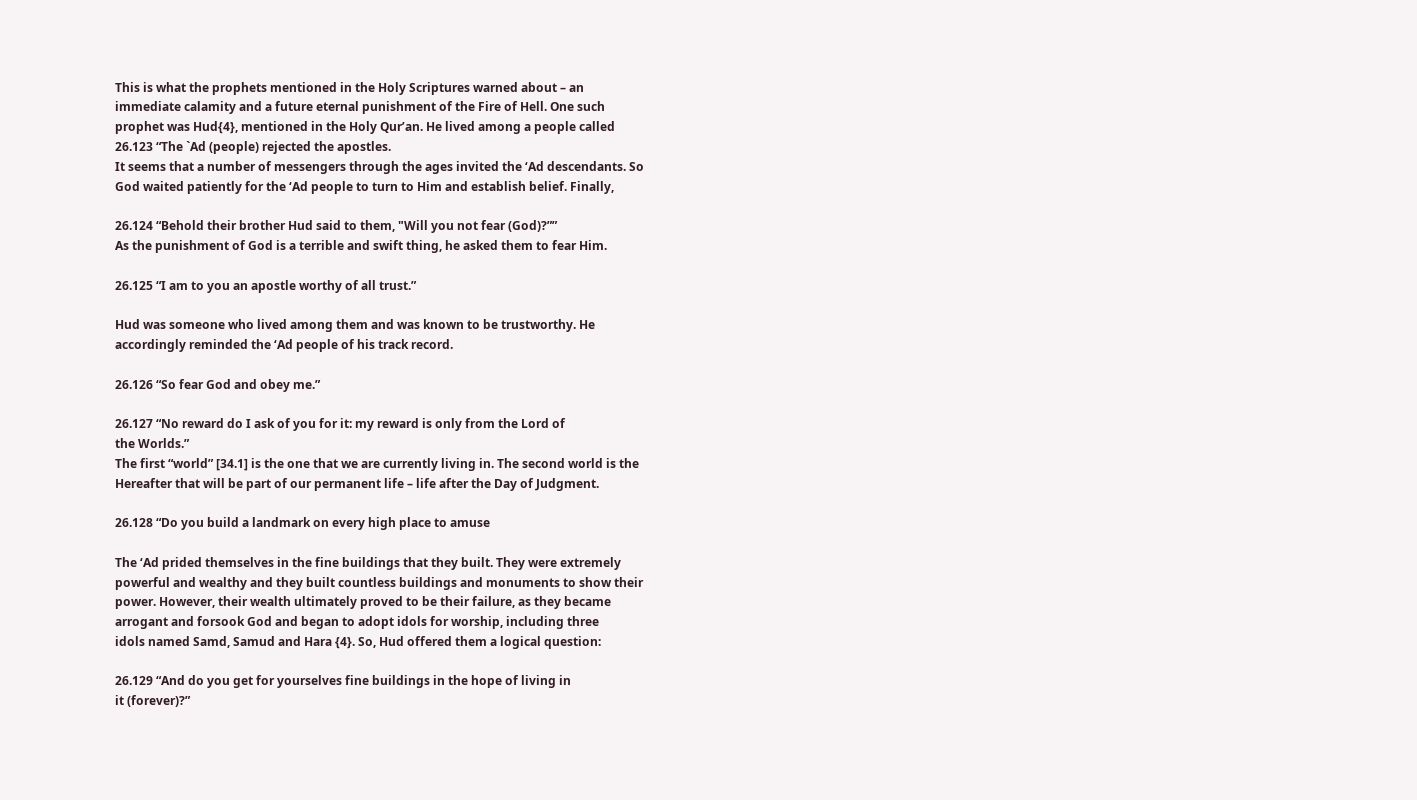This is what the prophets mentioned in the Holy Scriptures warned about – an
immediate calamity and a future eternal punishment of the Fire of Hell. One such
prophet was Hud{4}, mentioned in the Holy Qur’an. He lived among a people called
26.123 “The `Ad (people) rejected the apostles.
It seems that a number of messengers through the ages invited the ‘Ad descendants. So
God waited patiently for the ‘Ad people to turn to Him and establish belief. Finally,

26.124 “Behold their brother Hud said to them, "Will you not fear (God)?””
As the punishment of God is a terrible and swift thing, he asked them to fear Him.

26.125 “I am to you an apostle worthy of all trust.”

Hud was someone who lived among them and was known to be trustworthy. He
accordingly reminded the ‘Ad people of his track record.

26.126 “So fear God and obey me.”

26.127 “No reward do I ask of you for it: my reward is only from the Lord of
the Worlds.”
The first “world” [34.1] is the one that we are currently living in. The second world is the
Hereafter that will be part of our permanent life – life after the Day of Judgment.

26.128 “Do you build a landmark on every high place to amuse

The ‘Ad prided themselves in the fine buildings that they built. They were extremely
powerful and wealthy and they built countless buildings and monuments to show their
power. However, their wealth ultimately proved to be their failure, as they became
arrogant and forsook God and began to adopt idols for worship, including three
idols named Samd, Samud and Hara {4}. So, Hud offered them a logical question:

26.129 “And do you get for yourselves fine buildings in the hope of living in
it (forever)?”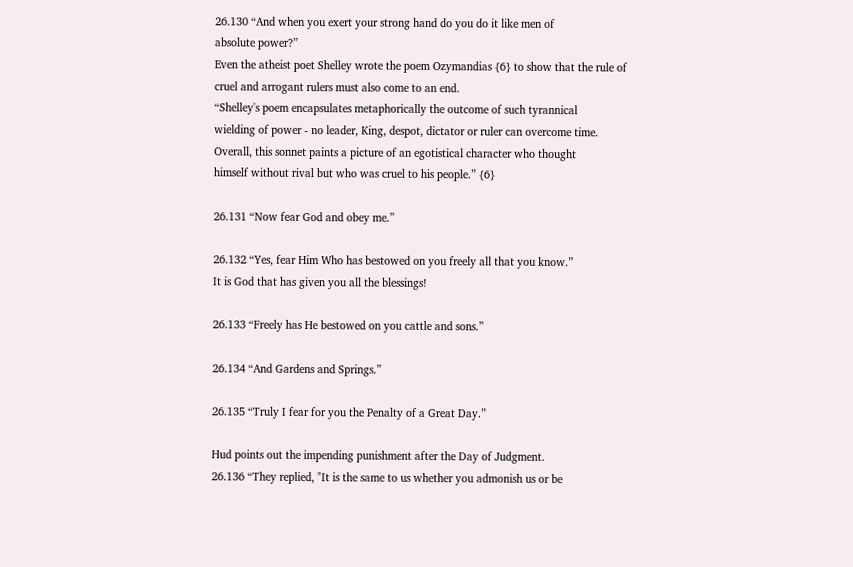26.130 “And when you exert your strong hand do you do it like men of
absolute power?”
Even the atheist poet Shelley wrote the poem Ozymandias {6} to show that the rule of
cruel and arrogant rulers must also come to an end.
“Shelley's poem encapsulates metaphorically the outcome of such tyrannical
wielding of power - no leader, King, despot, dictator or ruler can overcome time.
Overall, this sonnet paints a picture of an egotistical character who thought
himself without rival but who was cruel to his people.” {6}

26.131 “Now fear God and obey me.”

26.132 “Yes, fear Him Who has bestowed on you freely all that you know.”
It is God that has given you all the blessings!

26.133 “Freely has He bestowed on you cattle and sons.”

26.134 “And Gardens and Springs.”

26.135 “Truly I fear for you the Penalty of a Great Day.”

Hud points out the impending punishment after the Day of Judgment.
26.136 “They replied, "It is the same to us whether you admonish us or be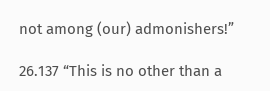not among (our) admonishers!”

26.137 “This is no other than a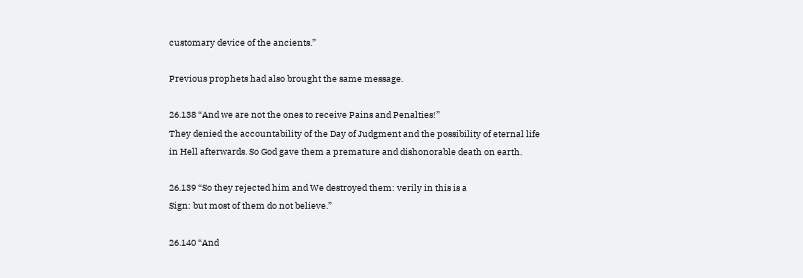customary device of the ancients.”

Previous prophets had also brought the same message.

26.138 “And we are not the ones to receive Pains and Penalties!”
They denied the accountability of the Day of Judgment and the possibility of eternal life
in Hell afterwards. So God gave them a premature and dishonorable death on earth.

26.139 “So they rejected him and We destroyed them: verily in this is a
Sign: but most of them do not believe.”

26.140 “And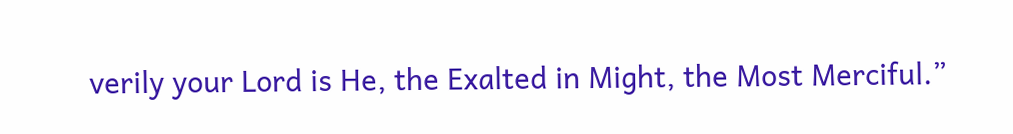verily your Lord is He, the Exalted in Might, the Most Merciful.”